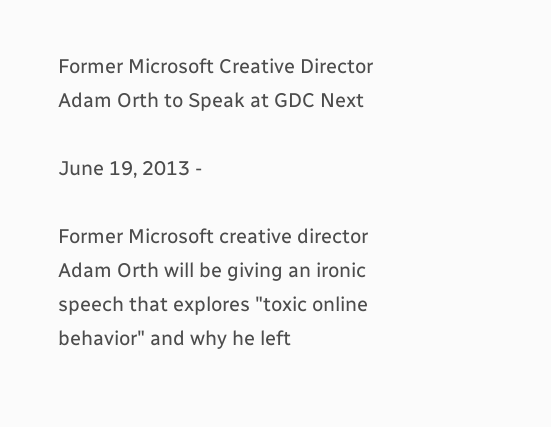Former Microsoft Creative Director Adam Orth to Speak at GDC Next

June 19, 2013 -

Former Microsoft creative director Adam Orth will be giving an ironic speech that explores "toxic online behavior" and why he left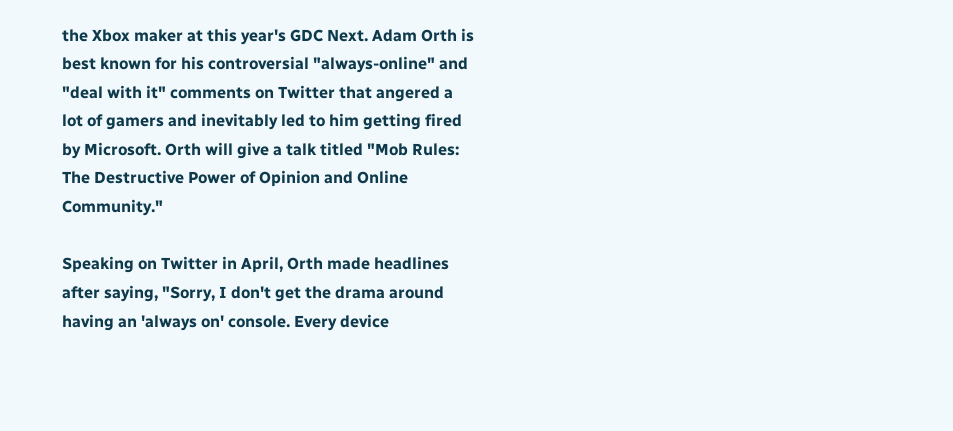the Xbox maker at this year's GDC Next. Adam Orth is best known for his controversial "always-online" and "deal with it" comments on Twitter that angered a lot of gamers and inevitably led to him getting fired by Microsoft. Orth will give a talk titled "Mob Rules: The Destructive Power of Opinion and Online Community."

Speaking on Twitter in April, Orth made headlines after saying, "Sorry, I don't get the drama around having an 'always on' console. Every device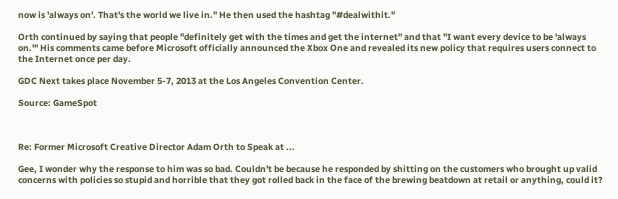now is 'always on'. That's the world we live in." He then used the hashtag "#dealwithit."

Orth continued by saying that people "definitely get with the times and get the internet" and that "I want every device to be 'always on.'" His comments came before Microsoft officially announced the Xbox One and revealed its new policy that requires users connect to the Internet once per day.

GDC Next takes place November 5-7, 2013 at the Los Angeles Convention Center.

Source: GameSpot



Re: Former Microsoft Creative Director Adam Orth to Speak at ...

Gee, I wonder why the response to him was so bad. Couldn't be because he responded by shitting on the customers who brought up valid concerns with policies so stupid and horrible that they got rolled back in the face of the brewing beatdown at retail or anything, could it?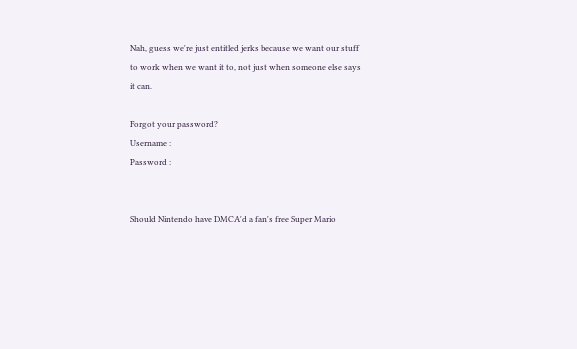Nah, guess we're just entitled jerks because we want our stuff to work when we want it to, not just when someone else says it can.

Forgot your password?
Username :
Password :


Should Nintendo have DMCA'd a fan's free Super Mario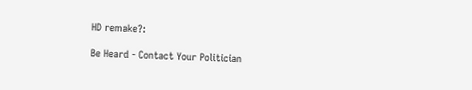HD remake?:

Be Heard - Contact Your Politician